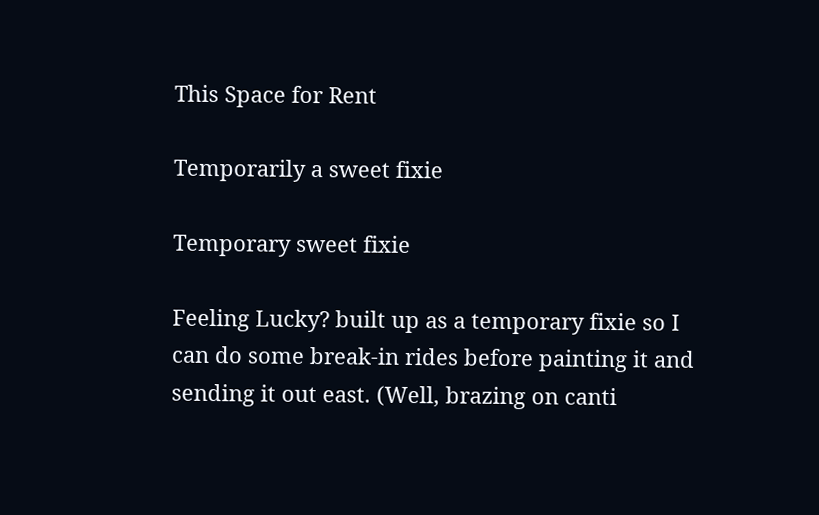This Space for Rent

Temporarily a sweet fixie

Temporary sweet fixie

Feeling Lucky? built up as a temporary fixie so I can do some break-in rides before painting it and sending it out east. (Well, brazing on canti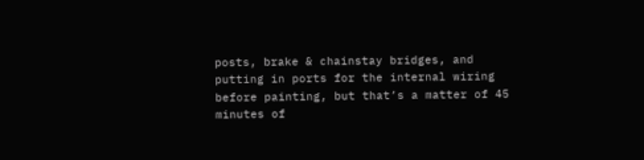posts, brake & chainstay bridges, and putting in ports for the internal wiring before painting, but that’s a matter of 45 minutes of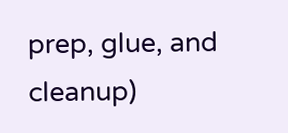prep, glue, and cleanup)